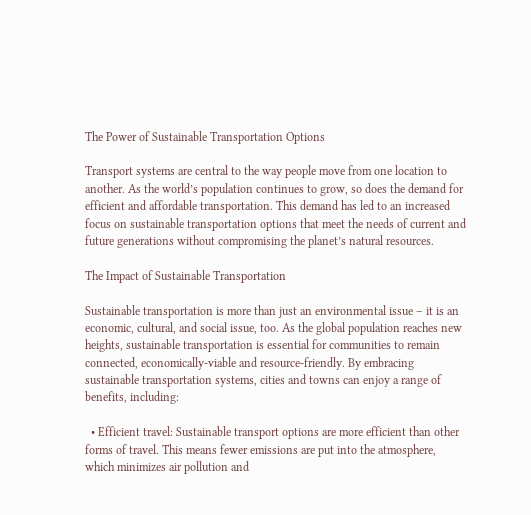The Power of Sustainable Transportation Options

Transport systems are central to the way people move from one location to another. As the world’s population continues to grow, so does the demand for efficient and affordable transportation. This demand has led to an increased focus on sustainable transportation options that meet the needs of current and future generations without compromising the planet’s natural resources.

The Impact of Sustainable Transportation

Sustainable transportation is more than just an environmental issue – it is an economic, cultural, and social issue, too. As the global population reaches new heights, sustainable transportation is essential for communities to remain connected, economically-viable and resource-friendly. By embracing sustainable transportation systems, cities and towns can enjoy a range of benefits, including:

  • Efficient travel: Sustainable transport options are more efficient than other forms of travel. This means fewer emissions are put into the atmosphere, which minimizes air pollution and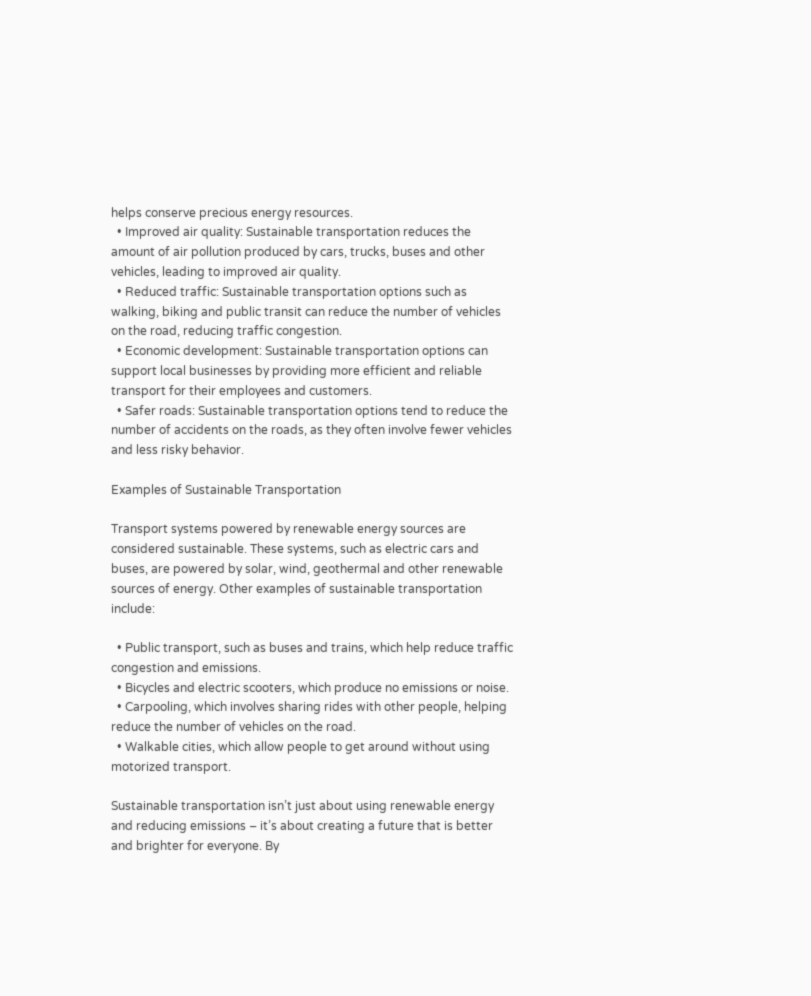helps conserve precious energy resources.
  • Improved air quality: Sustainable transportation reduces the amount of air pollution produced by cars, trucks, buses and other vehicles, leading to improved air quality.
  • Reduced traffic: Sustainable transportation options such as walking, biking and public transit can reduce the number of vehicles on the road, reducing traffic congestion.
  • Economic development: Sustainable transportation options can support local businesses by providing more efficient and reliable transport for their employees and customers.
  • Safer roads: Sustainable transportation options tend to reduce the number of accidents on the roads, as they often involve fewer vehicles and less risky behavior.

Examples of Sustainable Transportation

Transport systems powered by renewable energy sources are considered sustainable. These systems, such as electric cars and buses, are powered by solar, wind, geothermal and other renewable sources of energy. Other examples of sustainable transportation include:

  • Public transport, such as buses and trains, which help reduce traffic congestion and emissions.
  • Bicycles and electric scooters, which produce no emissions or noise.
  • Carpooling, which involves sharing rides with other people, helping reduce the number of vehicles on the road.
  • Walkable cities, which allow people to get around without using motorized transport.

Sustainable transportation isn’t just about using renewable energy and reducing emissions – it’s about creating a future that is better and brighter for everyone. By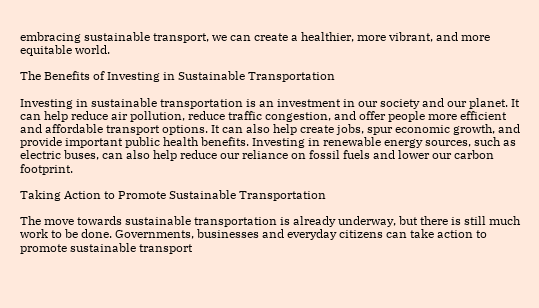embracing sustainable transport, we can create a healthier, more vibrant, and more equitable world.

The Benefits of Investing in Sustainable Transportation

Investing in sustainable transportation is an investment in our society and our planet. It can help reduce air pollution, reduce traffic congestion, and offer people more efficient and affordable transport options. It can also help create jobs, spur economic growth, and provide important public health benefits. Investing in renewable energy sources, such as electric buses, can also help reduce our reliance on fossil fuels and lower our carbon footprint.

Taking Action to Promote Sustainable Transportation

The move towards sustainable transportation is already underway, but there is still much work to be done. Governments, businesses and everyday citizens can take action to promote sustainable transport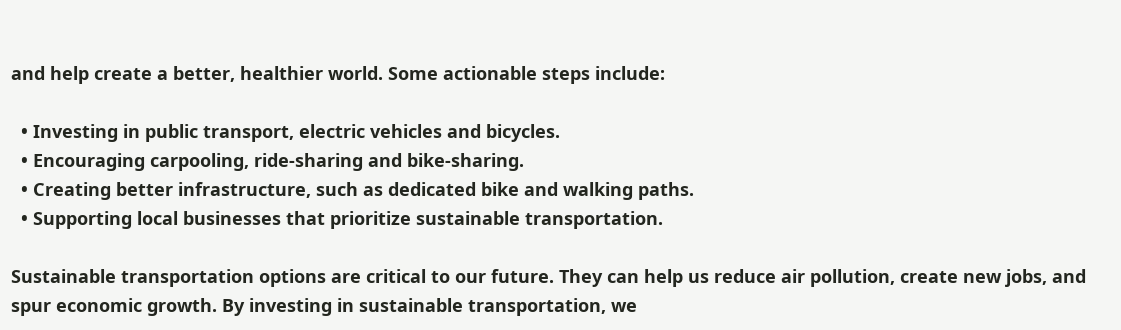and help create a better, healthier world. Some actionable steps include:

  • Investing in public transport, electric vehicles and bicycles.
  • Encouraging carpooling, ride-sharing and bike-sharing.
  • Creating better infrastructure, such as dedicated bike and walking paths.
  • Supporting local businesses that prioritize sustainable transportation.

Sustainable transportation options are critical to our future. They can help us reduce air pollution, create new jobs, and spur economic growth. By investing in sustainable transportation, we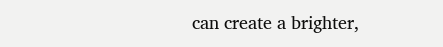can create a brighter,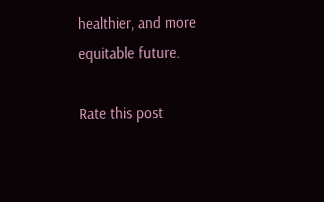healthier, and more equitable future.

Rate this post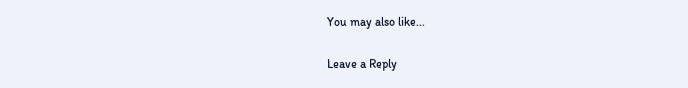You may also like...

Leave a Reply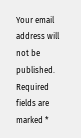Your email address will not be published. Required fields are marked *